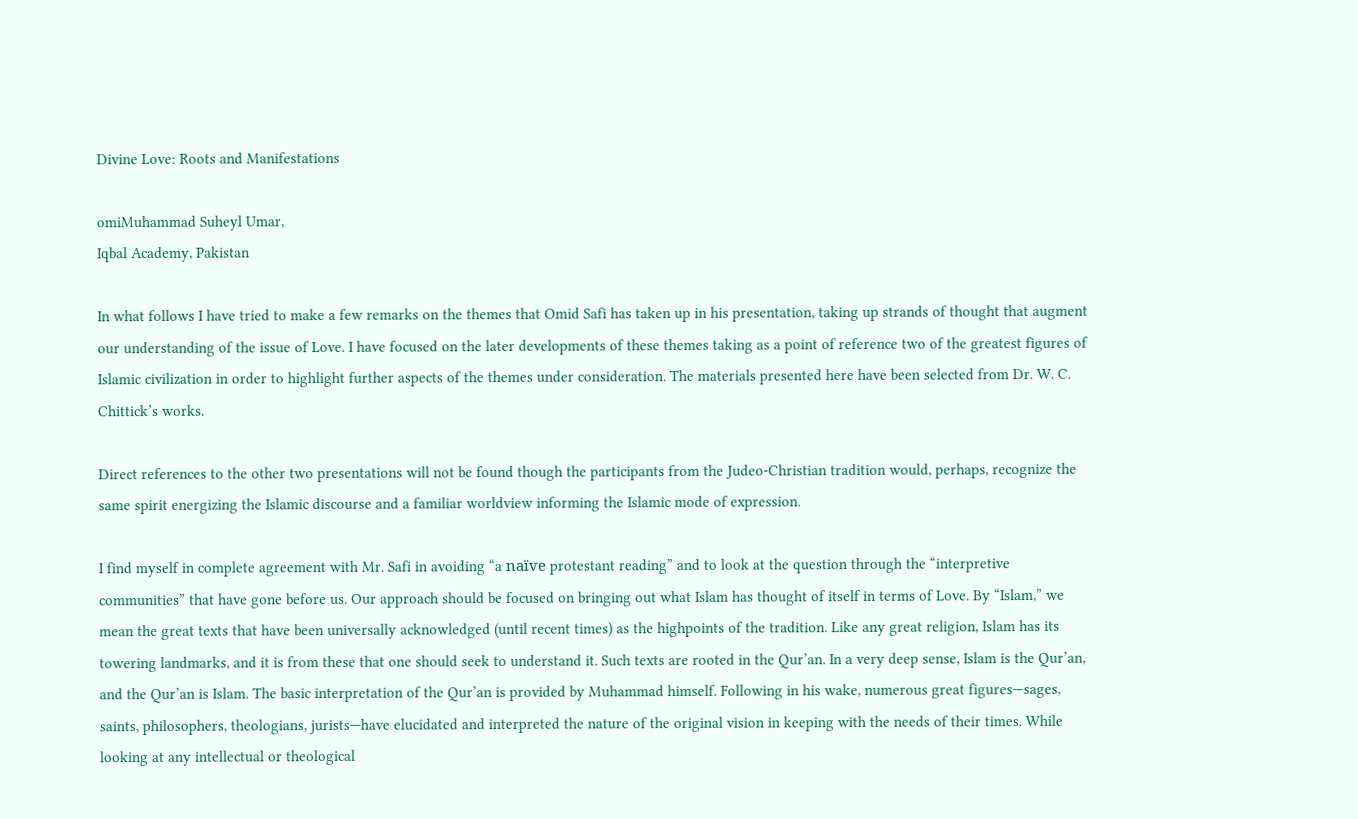Divine Love: Roots and Manifestations

omiMuhammad Suheyl Umar,
Iqbal Academy, Pakistan

In what follows I have tried to make a few remarks on the themes that Omid Safi has taken up in his presentation, taking up strands of thought that augment our understanding of the issue of Love. I have focused on the later developments of these themes taking as a point of reference two of the greatest figures of Islamic civilization in order to highlight further aspects of the themes under consideration. The materials presented here have been selected from Dr. W. C. Chittick’s works.

Direct references to the other two presentations will not be found though the participants from the Judeo-Christian tradition would, perhaps, recognize the same spirit energizing the Islamic discourse and a familiar worldview informing the Islamic mode of expression.

I find myself in complete agreement with Mr. Safi in avoiding “a naïve protestant reading” and to look at the question through the “interpretive communities” that have gone before us. Our approach should be focused on bringing out what Islam has thought of itself in terms of Love. By “Islam,” we mean the great texts that have been universally acknowledged (until recent times) as the highpoints of the tradition. Like any great religion, Islam has its towering landmarks, and it is from these that one should seek to understand it. Such texts are rooted in the Qur’an. In a very deep sense, Islam is the Qur’an, and the Qur’an is Islam. The basic interpretation of the Qur’an is provided by Muhammad himself. Following in his wake, numerous great figures—sages, saints, philosophers, theologians, jurists—have elucidated and interpreted the nature of the original vision in keeping with the needs of their times. While looking at any intellectual or theological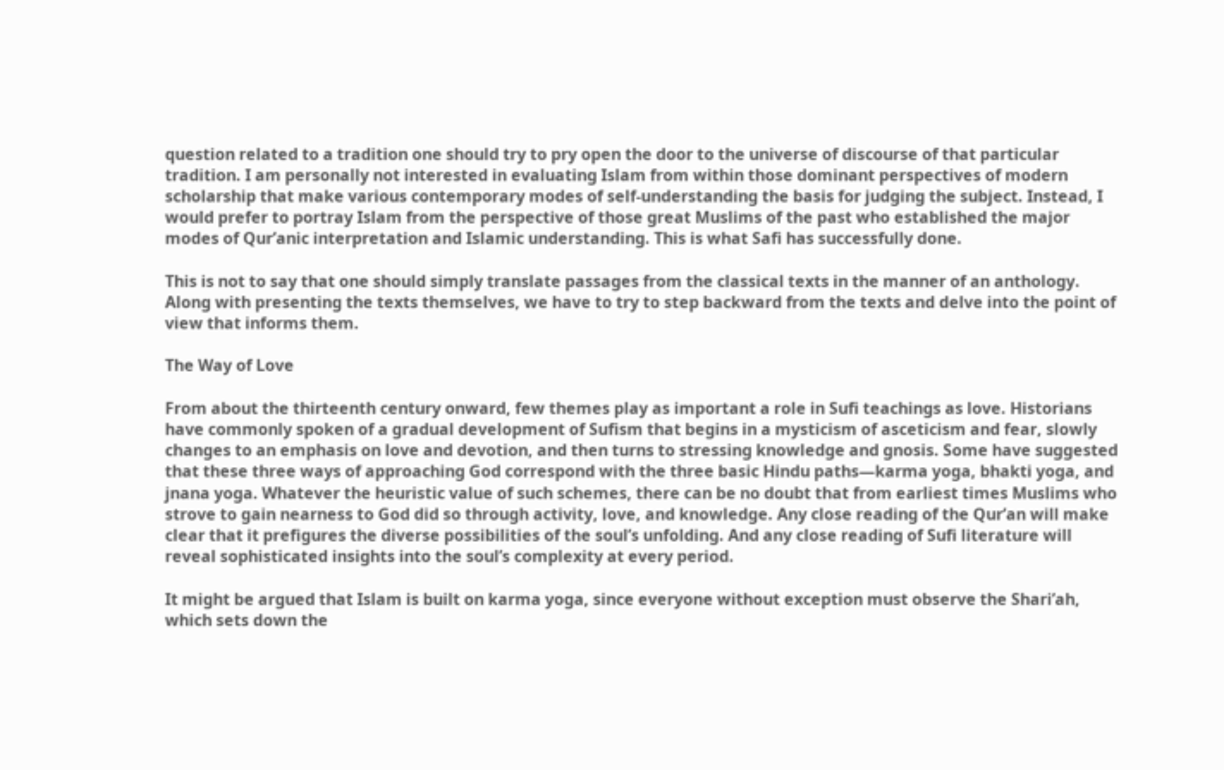question related to a tradition one should try to pry open the door to the universe of discourse of that particular tradition. I am personally not interested in evaluating Islam from within those dominant perspectives of modern scholarship that make various contemporary modes of self-understanding the basis for judging the subject. Instead, I would prefer to portray Islam from the perspective of those great Muslims of the past who established the major modes of Qur’anic interpretation and Islamic understanding. This is what Safi has successfully done.

This is not to say that one should simply translate passages from the classical texts in the manner of an anthology. Along with presenting the texts themselves, we have to try to step backward from the texts and delve into the point of view that informs them.

The Way of Love

From about the thirteenth century onward, few themes play as important a role in Sufi teachings as love. Historians have commonly spoken of a gradual development of Sufism that begins in a mysticism of asceticism and fear, slowly changes to an emphasis on love and devotion, and then turns to stressing knowledge and gnosis. Some have suggested that these three ways of approaching God correspond with the three basic Hindu paths—karma yoga, bhakti yoga, and jnana yoga. Whatever the heuristic value of such schemes, there can be no doubt that from earliest times Muslims who strove to gain nearness to God did so through activity, love, and knowledge. Any close reading of the Qur’an will make clear that it prefigures the diverse possibilities of the soul’s unfolding. And any close reading of Sufi literature will reveal sophisticated insights into the soul’s complexity at every period.

It might be argued that Islam is built on karma yoga, since everyone without exception must observe the Shari’ah, which sets down the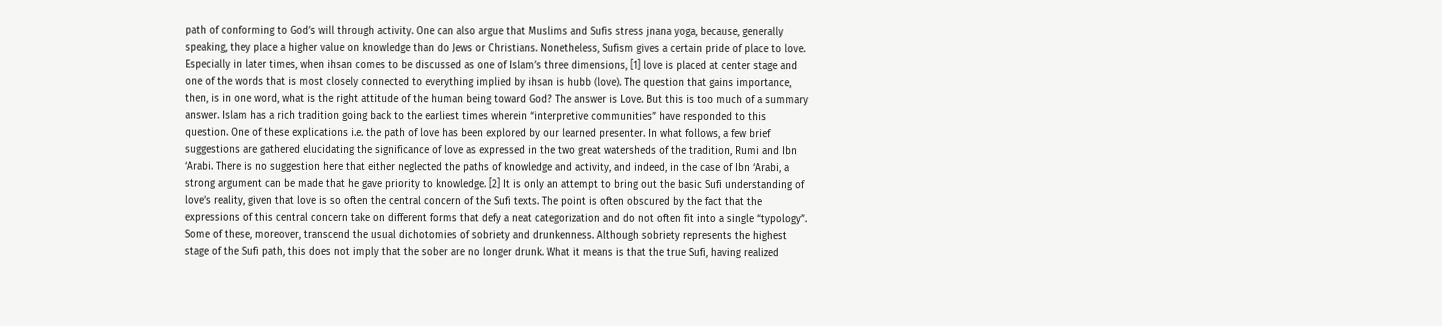path of conforming to God’s will through activity. One can also argue that Muslims and Sufis stress jnana yoga, because, generally speaking, they place a higher value on knowledge than do Jews or Christians. Nonetheless, Sufism gives a certain pride of place to love. Especially in later times, when ihsan comes to be discussed as one of Islam’s three dimensions, [1] love is placed at center stage and one of the words that is most closely connected to everything implied by ihsan is hubb (love). The question that gains importance, then, is in one word, what is the right attitude of the human being toward God? The answer is Love. But this is too much of a summary answer. Islam has a rich tradition going back to the earliest times wherein “interpretive communities” have responded to this question. One of these explications i.e. the path of love has been explored by our learned presenter. In what follows, a few brief suggestions are gathered elucidating the significance of love as expressed in the two great watersheds of the tradition, Rumi and Ibn ‘Arabi. There is no suggestion here that either neglected the paths of knowledge and activity, and indeed, in the case of Ibn ‘Arabi, a strong argument can be made that he gave priority to knowledge. [2] It is only an attempt to bring out the basic Sufi understanding of love’s reality, given that love is so often the central concern of the Sufi texts. The point is often obscured by the fact that the expressions of this central concern take on different forms that defy a neat categorization and do not often fit into a single “typology”. Some of these, moreover, transcend the usual dichotomies of sobriety and drunkenness. Although sobriety represents the highest stage of the Sufi path, this does not imply that the sober are no longer drunk. What it means is that the true Sufi, having realized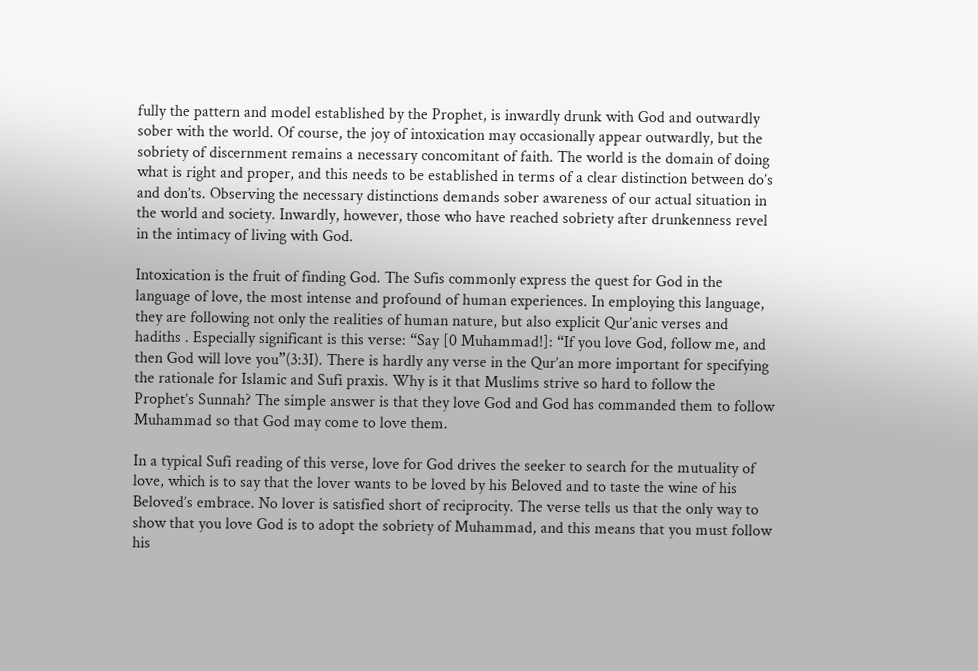fully the pattern and model established by the Prophet, is inwardly drunk with God and outwardly sober with the world. Of course, the joy of intoxication may occasionally appear outwardly, but the sobriety of discernment remains a necessary concomitant of faith. The world is the domain of doing what is right and proper, and this needs to be established in terms of a clear distinction between do’s and don’ts. Observing the necessary distinctions demands sober awareness of our actual situation in the world and society. Inwardly, however, those who have reached sobriety after drunkenness revel in the intimacy of living with God.

Intoxication is the fruit of finding God. The Sufis commonly express the quest for God in the language of love, the most intense and profound of human experiences. In employing this language, they are following not only the realities of human nature, but also explicit Qur’anic verses and hadiths . Especially significant is this verse: “Say [0 Muhammad!]: “If you love God, follow me, and then God will love you”(3:3I). There is hardly any verse in the Qur’an more important for specifying the rationale for Islamic and Sufi praxis. Why is it that Muslims strive so hard to follow the Prophet’s Sunnah? The simple answer is that they love God and God has commanded them to follow Muhammad so that God may come to love them.

In a typical Sufi reading of this verse, love for God drives the seeker to search for the mutuality of love, which is to say that the lover wants to be loved by his Beloved and to taste the wine of his Beloved’s embrace. No lover is satisfied short of reciprocity. The verse tells us that the only way to show that you love God is to adopt the sobriety of Muhammad, and this means that you must follow his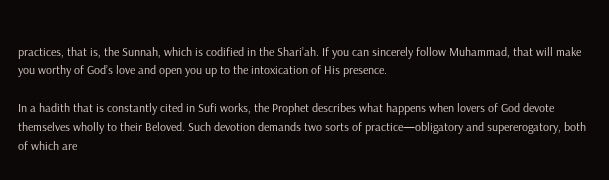practices, that is, the Sunnah, which is codified in the Shari’ah. If you can sincerely follow Muhammad, that will make you worthy of God’s love and open you up to the intoxication of His presence.

In a hadith that is constantly cited in Sufi works, the Prophet describes what happens when lovers of God devote themselves wholly to their Beloved. Such devotion demands two sorts of practice—obligatory and supererogatory, both of which are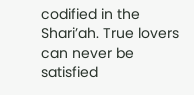codified in the Shari’ah. True lovers can never be satisfied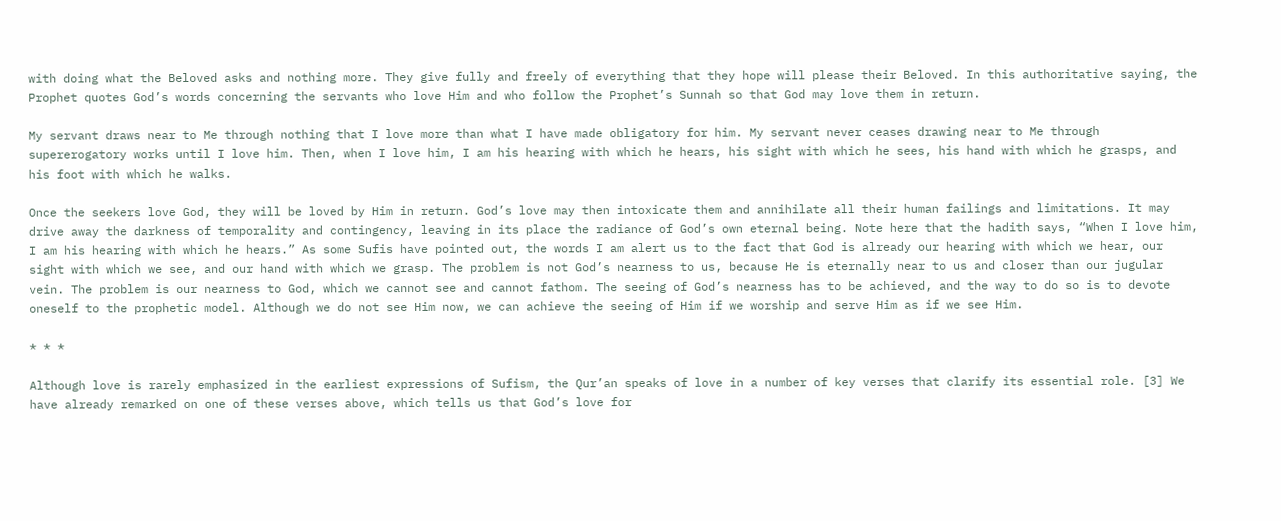with doing what the Beloved asks and nothing more. They give fully and freely of everything that they hope will please their Beloved. In this authoritative saying, the Prophet quotes God’s words concerning the servants who love Him and who follow the Prophet’s Sunnah so that God may love them in return.

My servant draws near to Me through nothing that I love more than what I have made obligatory for him. My servant never ceases drawing near to Me through supererogatory works until I love him. Then, when I love him, I am his hearing with which he hears, his sight with which he sees, his hand with which he grasps, and his foot with which he walks.

Once the seekers love God, they will be loved by Him in return. God’s love may then intoxicate them and annihilate all their human failings and limitations. It may drive away the darkness of temporality and contingency, leaving in its place the radiance of God’s own eternal being. Note here that the hadith says, “When I love him, I am his hearing with which he hears.” As some Sufis have pointed out, the words I am alert us to the fact that God is already our hearing with which we hear, our sight with which we see, and our hand with which we grasp. The problem is not God’s nearness to us, because He is eternally near to us and closer than our jugular vein. The problem is our nearness to God, which we cannot see and cannot fathom. The seeing of God’s nearness has to be achieved, and the way to do so is to devote oneself to the prophetic model. Although we do not see Him now, we can achieve the seeing of Him if we worship and serve Him as if we see Him.

* * *

Although love is rarely emphasized in the earliest expressions of Sufism, the Qur’an speaks of love in a number of key verses that clarify its essential role. [3] We have already remarked on one of these verses above, which tells us that God’s love for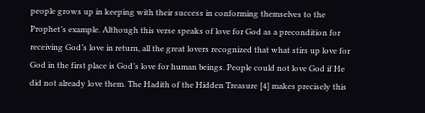people grows up in keeping with their success in conforming themselves to the Prophet’s example. Although this verse speaks of love for God as a precondition for receiving God’s love in return, all the great lovers recognized that what stirs up love for God in the first place is God’s love for human beings. People could not love God if He did not already love them. The Hadith of the Hidden Treasure [4] makes precisely this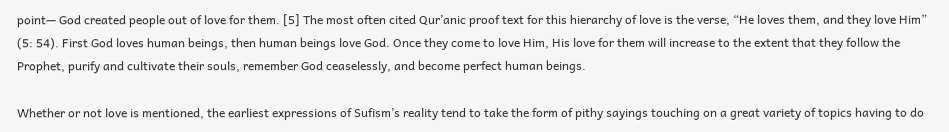point— God created people out of love for them. [5] The most often cited Qur’anic proof text for this hierarchy of love is the verse, “He loves them, and they love Him” (5: 54). First God loves human beings, then human beings love God. Once they come to love Him, His love for them will increase to the extent that they follow the Prophet, purify and cultivate their souls, remember God ceaselessly, and become perfect human beings.

Whether or not love is mentioned, the earliest expressions of Sufism’s reality tend to take the form of pithy sayings touching on a great variety of topics having to do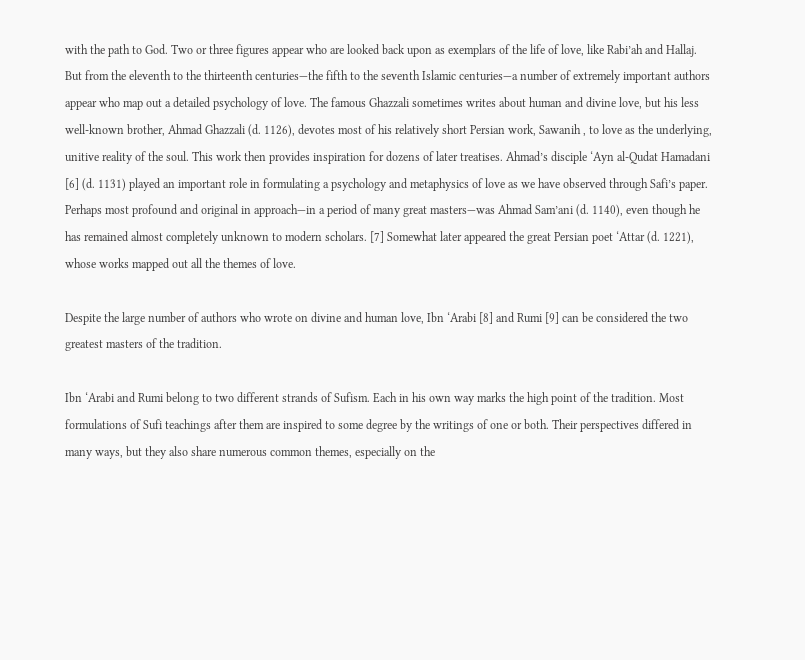with the path to God. Two or three figures appear who are looked back upon as exemplars of the life of love, like Rabi’ah and Hallaj. But from the eleventh to the thirteenth centuries—the fifth to the seventh Islamic centuries—a number of extremely important authors appear who map out a detailed psychology of love. The famous Ghazzali sometimes writes about human and divine love, but his less well-known brother, Ahmad Ghazzali (d. 1126), devotes most of his relatively short Persian work, Sawanih , to love as the underlying, unitive reality of the soul. This work then provides inspiration for dozens of later treatises. Ahmad’s disciple ‘Ayn al-Qudat Hamadani [6] (d. 1131) played an important role in formulating a psychology and metaphysics of love as we have observed through Safi’s paper. Perhaps most profound and original in approach—in a period of many great masters—was Ahmad Sam’ani (d. 1140), even though he has remained almost completely unknown to modern scholars. [7] Somewhat later appeared the great Persian poet ‘Attar (d. 1221), whose works mapped out all the themes of love.

Despite the large number of authors who wrote on divine and human love, Ibn ‘Arabi [8] and Rumi [9] can be considered the two greatest masters of the tradition.

Ibn ‘Arabi and Rumi belong to two different strands of Sufism. Each in his own way marks the high point of the tradition. Most formulations of Sufi teachings after them are inspired to some degree by the writings of one or both. Their perspectives differed in many ways, but they also share numerous common themes, especially on the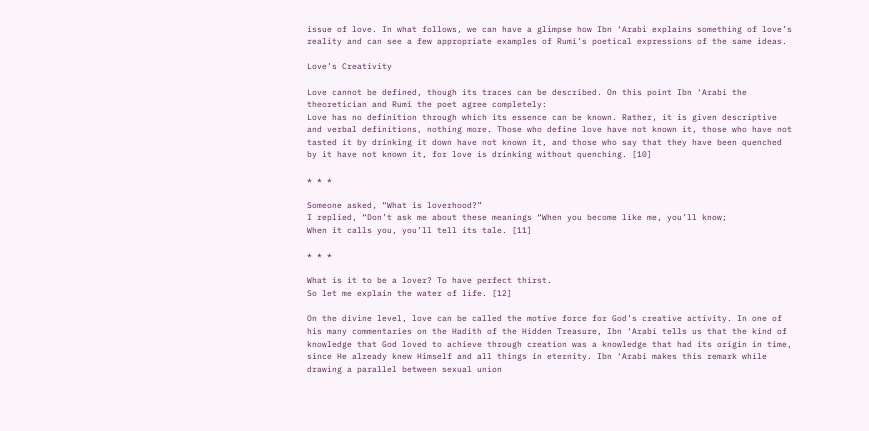issue of love. In what follows, we can have a glimpse how Ibn ‘Arabi explains something of love’s reality and can see a few appropriate examples of Rumi’s poetical expressions of the same ideas.

Love’s Creativity

Love cannot be defined, though its traces can be described. On this point Ibn ‘Arabi the theoretician and Rumi the poet agree completely:
Love has no definition through which its essence can be known. Rather, it is given descriptive and verbal definitions, nothing more. Those who define love have not known it, those who have not tasted it by drinking it down have not known it, and those who say that they have been quenched by it have not known it, for love is drinking without quenching. [10]

* * *

Someone asked, “What is loverhood?”
I replied, “Don’t ask me about these meanings “When you become like me, you’ll know;
When it calls you, you’ll tell its tale. [11]

* * *

What is it to be a lover? To have perfect thirst.
So let me explain the water of life. [12]

On the divine level, love can be called the motive force for God’s creative activity. In one of his many commentaries on the Hadith of the Hidden Treasure, Ibn ‘Arabi tells us that the kind of knowledge that God loved to achieve through creation was a knowledge that had its origin in time, since He already knew Himself and all things in eternity. Ibn ‘Arabi makes this remark while drawing a parallel between sexual union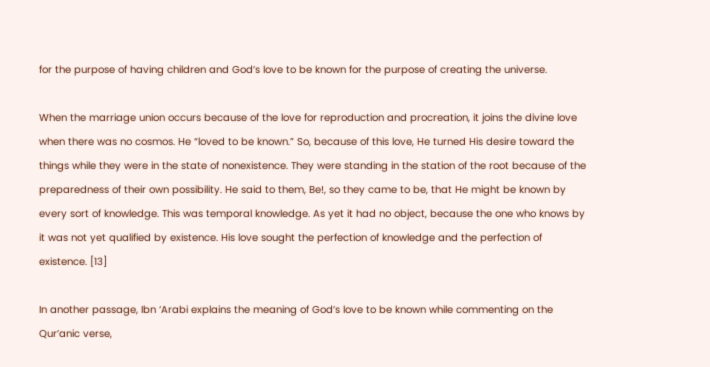for the purpose of having children and God’s love to be known for the purpose of creating the universe.

When the marriage union occurs because of the love for reproduction and procreation, it joins the divine love when there was no cosmos. He “loved to be known.” So, because of this love, He turned His desire toward the things while they were in the state of nonexistence. They were standing in the station of the root because of the preparedness of their own possibility. He said to them, Be!, so they came to be, that He might be known by every sort of knowledge. This was temporal knowledge. As yet it had no object, because the one who knows by it was not yet qualified by existence. His love sought the perfection of knowledge and the perfection of existence. [13]

In another passage, Ibn ‘Arabi explains the meaning of God’s love to be known while commenting on the Qur’anic verse,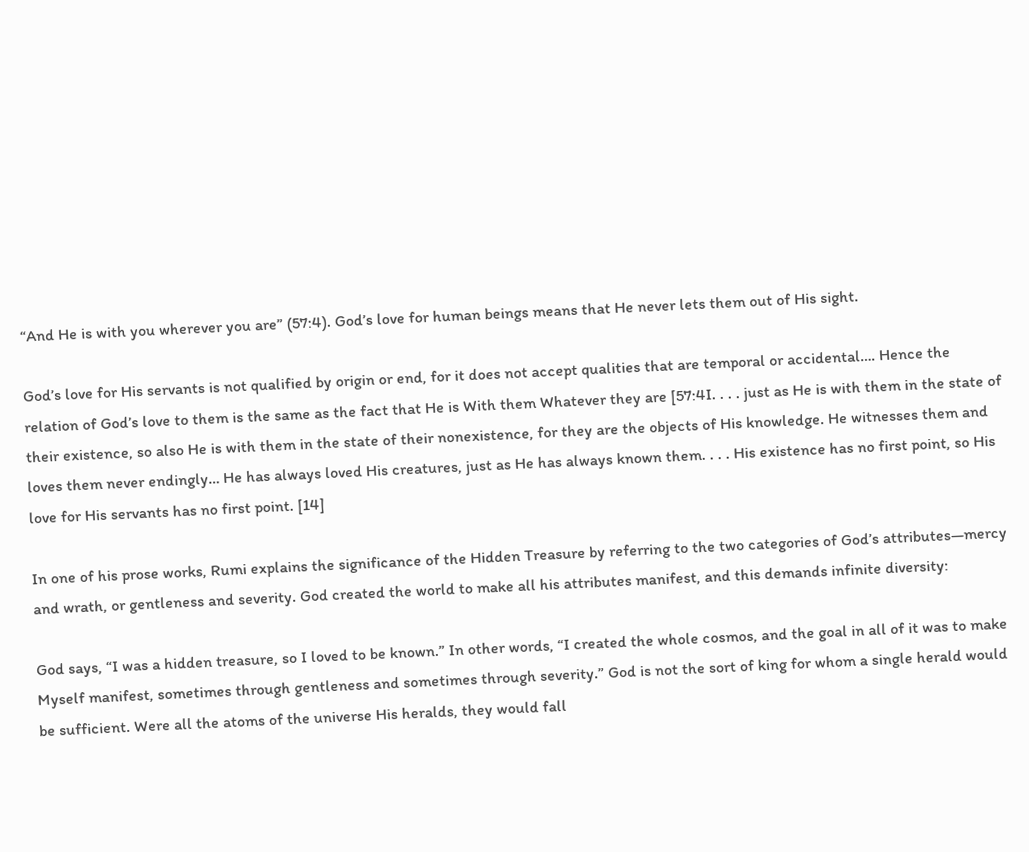“And He is with you wherever you are” (57:4). God’s love for human beings means that He never lets them out of His sight.

God’s love for His servants is not qualified by origin or end, for it does not accept qualities that are temporal or accidental…. Hence the relation of God’s love to them is the same as the fact that He is With them Whatever they are [57:4I. . . . just as He is with them in the state of their existence, so also He is with them in the state of their nonexistence, for they are the objects of His knowledge. He witnesses them and loves them never endingly… He has always loved His creatures, just as He has always known them. . . . His existence has no first point, so His love for His servants has no first point. [14]

In one of his prose works, Rumi explains the significance of the Hidden Treasure by referring to the two categories of God’s attributes—mercy and wrath, or gentleness and severity. God created the world to make all his attributes manifest, and this demands infinite diversity:

God says, “I was a hidden treasure, so I loved to be known.” In other words, “I created the whole cosmos, and the goal in all of it was to make Myself manifest, sometimes through gentleness and sometimes through severity.” God is not the sort of king for whom a single herald would be sufficient. Were all the atoms of the universe His heralds, they would fall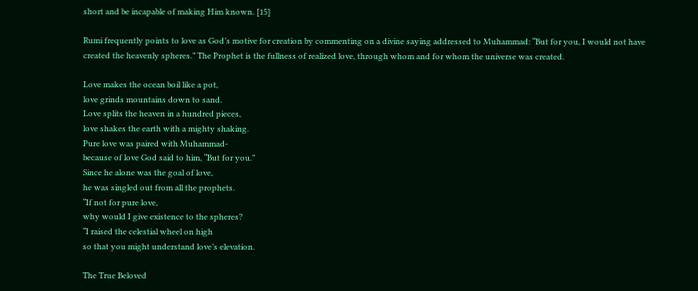short and be incapable of making Him known. [15]

Rumi frequently points to love as God’s motive for creation by commenting on a divine saying addressed to Muhammad: “But for you, I would not have created the heavenly spheres.” The Prophet is the fullness of realized love, through whom and for whom the universe was created.

Love makes the ocean boil like a pot,
love grinds mountains down to sand.
Love splits the heaven in a hundred pieces,
love shakes the earth with a mighty shaking.
Pure love was paired with Muhammad-
because of love God said to him, “But for you.”
Since he alone was the goal of love,
he was singled out from all the prophets.
“If not for pure love,
why would I give existence to the spheres?
“I raised the celestial wheel on high
so that you might understand love’s elevation.

The True Beloved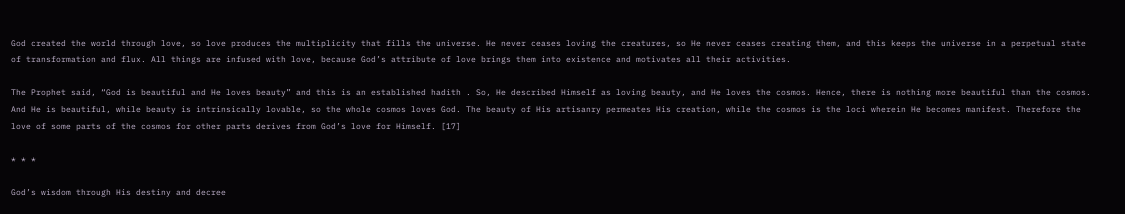God created the world through love, so love produces the multiplicity that fills the universe. He never ceases loving the creatures, so He never ceases creating them, and this keeps the universe in a perpetual state of transformation and flux. All things are infused with love, because God’s attribute of love brings them into existence and motivates all their activities.

The Prophet said, “God is beautiful and He loves beauty” and this is an established hadith . So, He described Himself as loving beauty, and He loves the cosmos. Hence, there is nothing more beautiful than the cosmos. And He is beautiful, while beauty is intrinsically lovable, so the whole cosmos loves God. The beauty of His artisanry permeates His creation, while the cosmos is the loci wherein He becomes manifest. Therefore the love of some parts of the cosmos for other parts derives from God’s love for Himself. [17]

* * *

God’s wisdom through His destiny and decree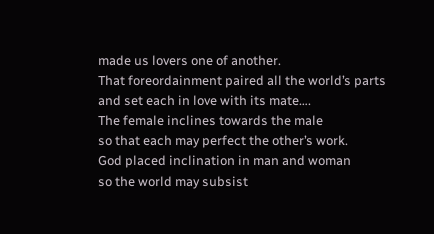made us lovers one of another.
That foreordainment paired all the world’s parts
and set each in love with its mate….
The female inclines towards the male
so that each may perfect the other’s work.
God placed inclination in man and woman
so the world may subsist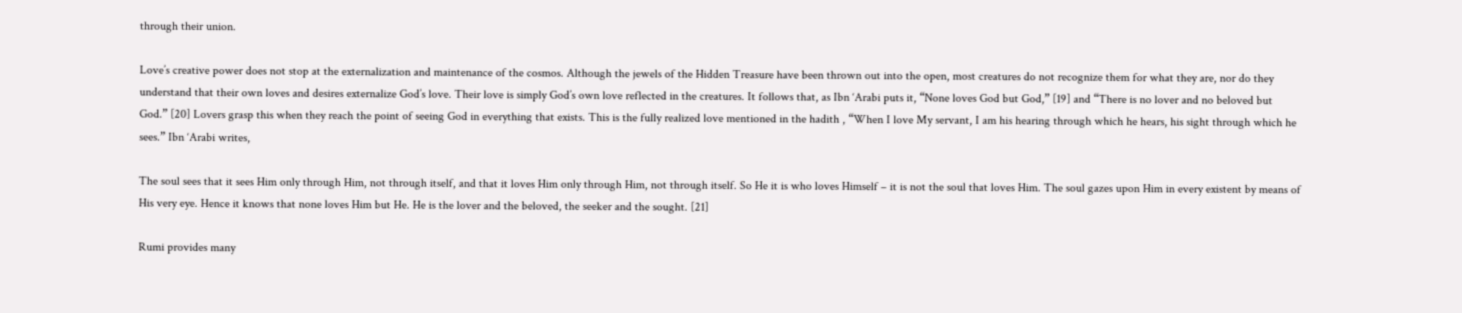through their union.

Love’s creative power does not stop at the externalization and maintenance of the cosmos. Although the jewels of the Hidden Treasure have been thrown out into the open, most creatures do not recognize them for what they are, nor do they understand that their own loves and desires externalize God’s love. Their love is simply God’s own love reflected in the creatures. It follows that, as Ibn ‘Arabi puts it, “None loves God but God,” [19] and “There is no lover and no beloved but God.” [20] Lovers grasp this when they reach the point of seeing God in everything that exists. This is the fully realized love mentioned in the hadith , “When I love My servant, I am his hearing through which he hears, his sight through which he sees.” Ibn ‘Arabi writes,

The soul sees that it sees Him only through Him, not through itself, and that it loves Him only through Him, not through itself. So He it is who loves Himself – it is not the soul that loves Him. The soul gazes upon Him in every existent by means of His very eye. Hence it knows that none loves Him but He. He is the lover and the beloved, the seeker and the sought. [21]

Rumi provides many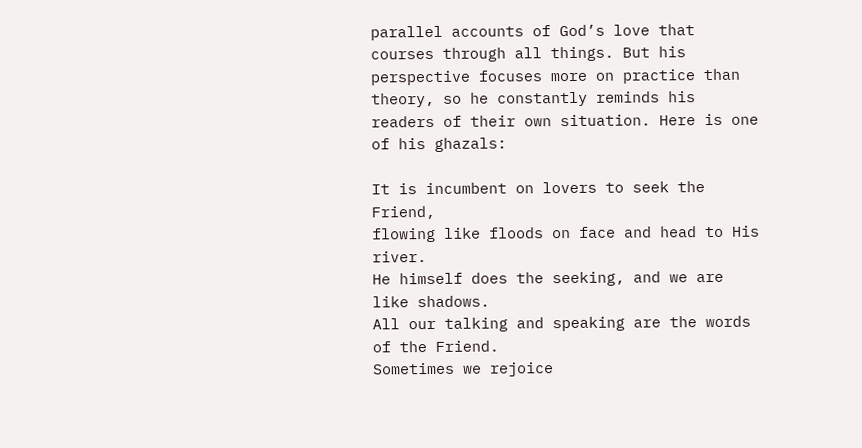parallel accounts of God’s love that courses through all things. But his perspective focuses more on practice than theory, so he constantly reminds his readers of their own situation. Here is one of his ghazals:

It is incumbent on lovers to seek the Friend,
flowing like floods on face and head to His river.
He himself does the seeking, and we are like shadows.
All our talking and speaking are the words of the Friend.
Sometimes we rejoice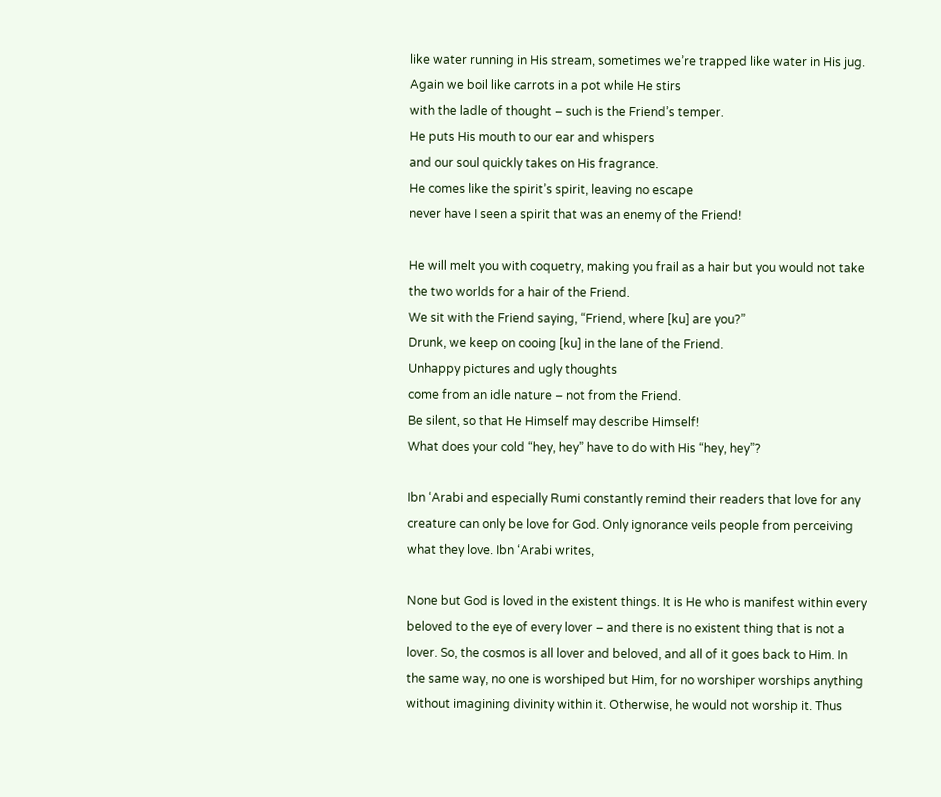like water running in His stream, sometimes we’re trapped like water in His jug.
Again we boil like carrots in a pot while He stirs
with the ladle of thought – such is the Friend’s temper.
He puts His mouth to our ear and whispers
and our soul quickly takes on His fragrance.
He comes like the spirit’s spirit, leaving no escape
never have I seen a spirit that was an enemy of the Friend!

He will melt you with coquetry, making you frail as a hair but you would not take the two worlds for a hair of the Friend.
We sit with the Friend saying, “Friend, where [ku] are you?”
Drunk, we keep on cooing [ku] in the lane of the Friend.
Unhappy pictures and ugly thoughts
come from an idle nature – not from the Friend.
Be silent, so that He Himself may describe Himself!
What does your cold “hey, hey” have to do with His “hey, hey”?

Ibn ‘Arabi and especially Rumi constantly remind their readers that love for any creature can only be love for God. Only ignorance veils people from perceiving what they love. Ibn ‘Arabi writes,

None but God is loved in the existent things. It is He who is manifest within every beloved to the eye of every lover – and there is no existent thing that is not a lover. So, the cosmos is all lover and beloved, and all of it goes back to Him. In the same way, no one is worshiped but Him, for no worshiper worships anything without imagining divinity within it. Otherwise, he would not worship it. Thus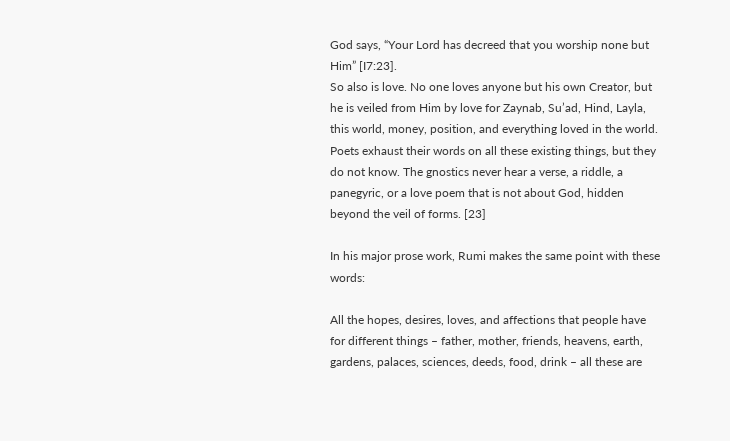God says, “Your Lord has decreed that you worship none but Him” [I7:23].
So also is love. No one loves anyone but his own Creator, but he is veiled from Him by love for Zaynab, Su’ad, Hind, Layla, this world, money, position, and everything loved in the world. Poets exhaust their words on all these existing things, but they do not know. The gnostics never hear a verse, a riddle, a panegyric, or a love poem that is not about God, hidden beyond the veil of forms. [23]

In his major prose work, Rumi makes the same point with these words:

All the hopes, desires, loves, and affections that people have for different things – father, mother, friends, heavens, earth, gardens, palaces, sciences, deeds, food, drink – all these are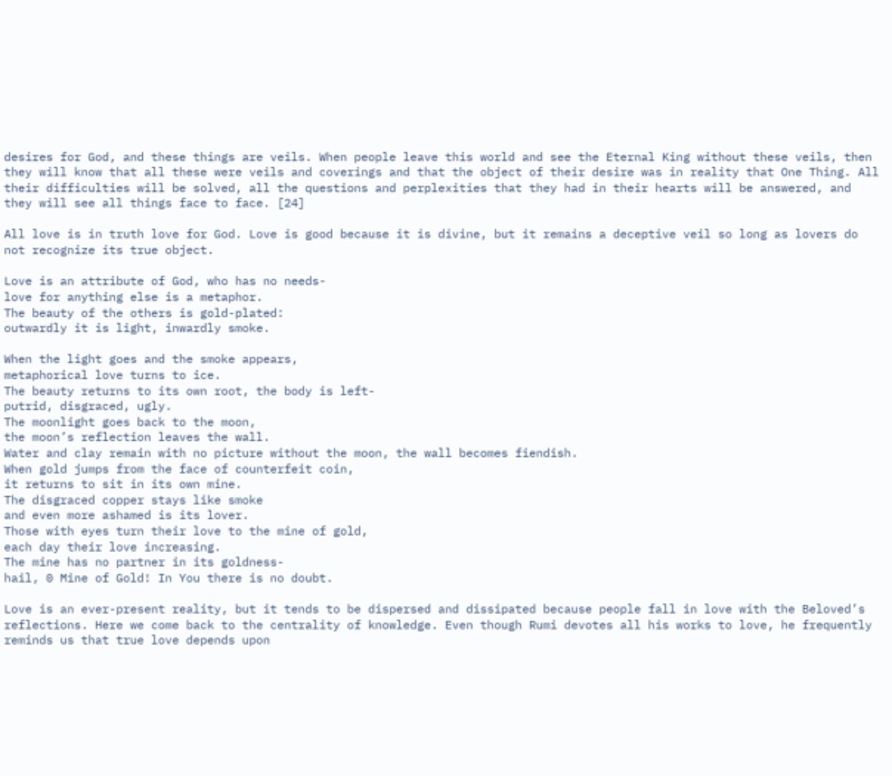desires for God, and these things are veils. When people leave this world and see the Eternal King without these veils, then they will know that all these were veils and coverings and that the object of their desire was in reality that One Thing. All their difficulties will be solved, all the questions and perplexities that they had in their hearts will be answered, and they will see all things face to face. [24]

All love is in truth love for God. Love is good because it is divine, but it remains a deceptive veil so long as lovers do not recognize its true object.

Love is an attribute of God, who has no needs-
love for anything else is a metaphor.
The beauty of the others is gold-plated:
outwardly it is light, inwardly smoke.

When the light goes and the smoke appears,
metaphorical love turns to ice.
The beauty returns to its own root, the body is left-
putrid, disgraced, ugly.
The moonlight goes back to the moon,
the moon’s reflection leaves the wall.
Water and clay remain with no picture without the moon, the wall becomes fiendish.
When gold jumps from the face of counterfeit coin,
it returns to sit in its own mine.
The disgraced copper stays like smoke
and even more ashamed is its lover.
Those with eyes turn their love to the mine of gold,
each day their love increasing.
The mine has no partner in its goldness-
hail, 0 Mine of Gold! In You there is no doubt.

Love is an ever-present reality, but it tends to be dispersed and dissipated because people fall in love with the Beloved’s reflections. Here we come back to the centrality of knowledge. Even though Rumi devotes all his works to love, he frequently reminds us that true love depends upon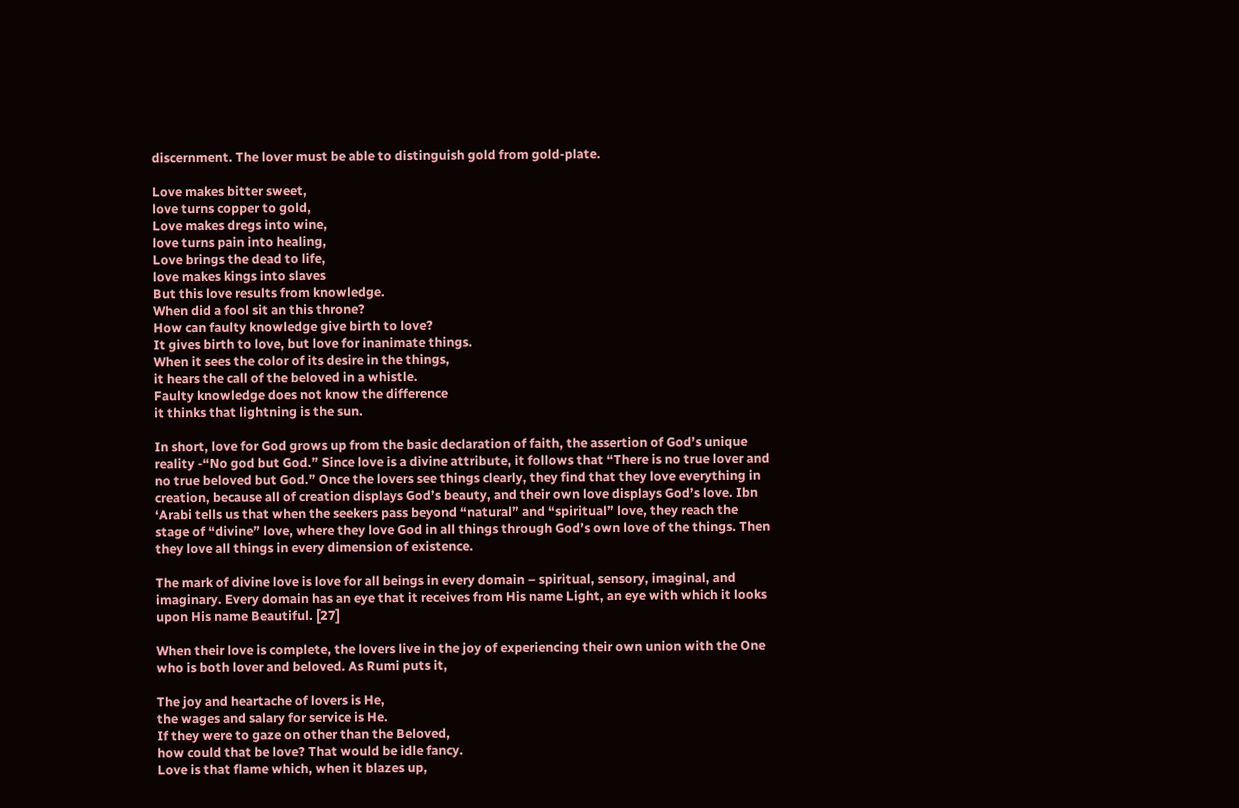discernment. The lover must be able to distinguish gold from gold-plate.

Love makes bitter sweet,
love turns copper to gold,
Love makes dregs into wine,
love turns pain into healing,
Love brings the dead to life,
love makes kings into slaves
But this love results from knowledge.
When did a fool sit an this throne?
How can faulty knowledge give birth to love?
It gives birth to love, but love for inanimate things.
When it sees the color of its desire in the things,
it hears the call of the beloved in a whistle.
Faulty knowledge does not know the difference
it thinks that lightning is the sun.

In short, love for God grows up from the basic declaration of faith, the assertion of God’s unique reality -“No god but God.” Since love is a divine attribute, it follows that “There is no true lover and no true beloved but God.” Once the lovers see things clearly, they find that they love everything in creation, because all of creation displays God’s beauty, and their own love displays God’s love. Ibn ‘Arabi tells us that when the seekers pass beyond “natural” and “spiritual” love, they reach the stage of “divine” love, where they love God in all things through God’s own love of the things. Then they love all things in every dimension of existence.

The mark of divine love is love for all beings in every domain – spiritual, sensory, imaginal, and imaginary. Every domain has an eye that it receives from His name Light, an eye with which it looks upon His name Beautiful. [27]

When their love is complete, the lovers live in the joy of experiencing their own union with the One who is both lover and beloved. As Rumi puts it,

The joy and heartache of lovers is He,
the wages and salary for service is He.
If they were to gaze on other than the Beloved,
how could that be love? That would be idle fancy.
Love is that flame which, when it blazes up,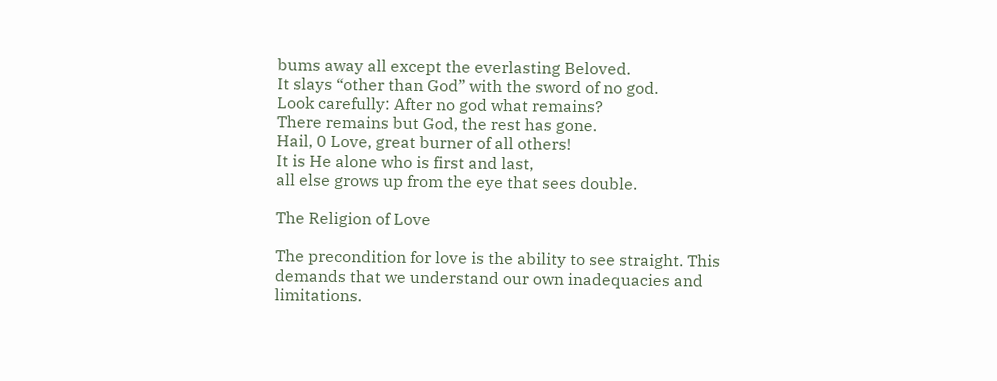bums away all except the everlasting Beloved.
It slays “other than God” with the sword of no god.
Look carefully: After no god what remains?
There remains but God, the rest has gone.
Hail, 0 Love, great burner of all others!
It is He alone who is first and last,
all else grows up from the eye that sees double.

The Religion of Love

The precondition for love is the ability to see straight. This demands that we understand our own inadequacies and limitations.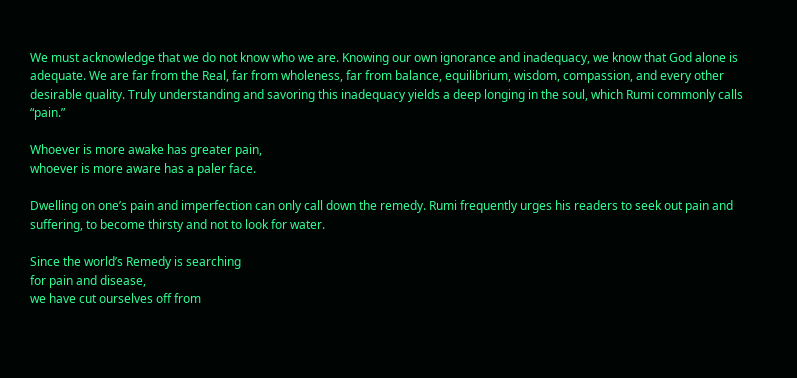We must acknowledge that we do not know who we are. Knowing our own ignorance and inadequacy, we know that God alone is adequate. We are far from the Real, far from wholeness, far from balance, equilibrium, wisdom, compassion, and every other desirable quality. Truly understanding and savoring this inadequacy yields a deep longing in the soul, which Rumi commonly calls “pain.”

Whoever is more awake has greater pain,
whoever is more aware has a paler face.

Dwelling on one’s pain and imperfection can only call down the remedy. Rumi frequently urges his readers to seek out pain and suffering, to become thirsty and not to look for water.

Since the world’s Remedy is searching
for pain and disease,
we have cut ourselves off from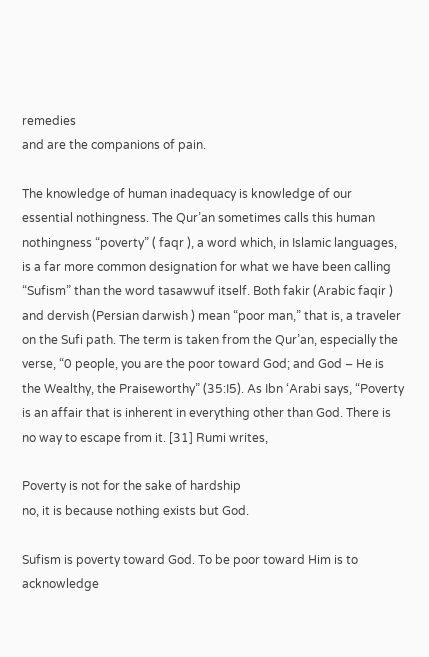remedies
and are the companions of pain.

The knowledge of human inadequacy is knowledge of our essential nothingness. The Qur’an sometimes calls this human nothingness “poverty” ( faqr ), a word which, in Islamic languages, is a far more common designation for what we have been calling “Sufism” than the word tasawwuf itself. Both fakir (Arabic faqir ) and dervish (Persian darwish ) mean “poor man,” that is, a traveler on the Sufi path. The term is taken from the Qur’an, especially the verse, “0 people, you are the poor toward God; and God – He is the Wealthy, the Praiseworthy” (35:I5). As Ibn ‘Arabi says, “Poverty is an affair that is inherent in everything other than God. There is no way to escape from it. [31] Rumi writes,

Poverty is not for the sake of hardship
no, it is because nothing exists but God.

Sufism is poverty toward God. To be poor toward Him is to acknowledge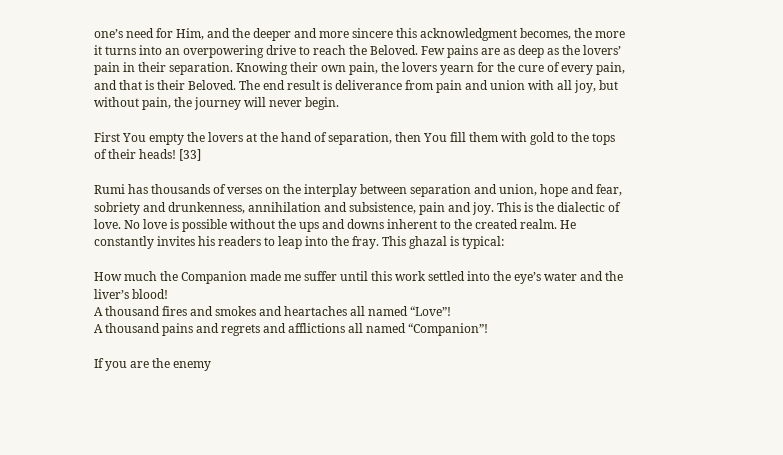one’s need for Him, and the deeper and more sincere this acknowledgment becomes, the more it turns into an overpowering drive to reach the Beloved. Few pains are as deep as the lovers’ pain in their separation. Knowing their own pain, the lovers yearn for the cure of every pain, and that is their Beloved. The end result is deliverance from pain and union with all joy, but without pain, the journey will never begin.

First You empty the lovers at the hand of separation, then You fill them with gold to the tops of their heads! [33]

Rumi has thousands of verses on the interplay between separation and union, hope and fear, sobriety and drunkenness, annihilation and subsistence, pain and joy. This is the dialectic of love. No love is possible without the ups and downs inherent to the created realm. He constantly invites his readers to leap into the fray. This ghazal is typical:

How much the Companion made me suffer until this work settled into the eye’s water and the liver’s blood!
A thousand fires and smokes and heartaches all named “Love”!
A thousand pains and regrets and afflictions all named “Companion”!

If you are the enemy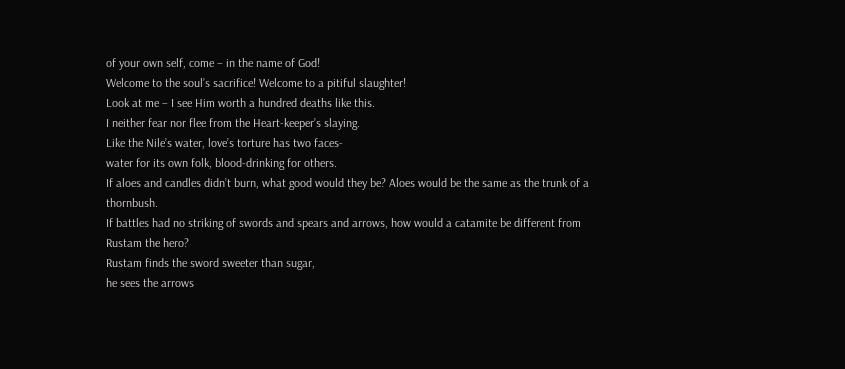of your own self, come – in the name of God!
Welcome to the soul’s sacrifice! Welcome to a pitiful slaughter!
Look at me – I see Him worth a hundred deaths like this.
I neither fear nor flee from the Heart-keeper’s slaying.
Like the Nile’s water, love’s torture has two faces-
water for its own folk, blood-drinking for others.
If aloes and candles didn’t burn, what good would they be? Aloes would be the same as the trunk of a thornbush.
If battles had no striking of swords and spears and arrows, how would a catamite be different from Rustam the hero?
Rustam finds the sword sweeter than sugar,
he sees the arrows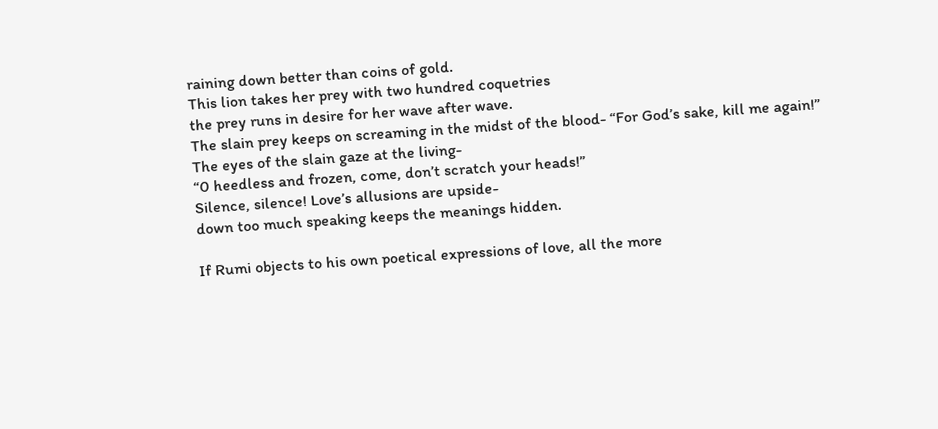raining down better than coins of gold.
This lion takes her prey with two hundred coquetries
the prey runs in desire for her wave after wave.
The slain prey keeps on screaming in the midst of the blood- “For God’s sake, kill me again!”
The eyes of the slain gaze at the living-
“0 heedless and frozen, come, don’t scratch your heads!”
Silence, silence! Love’s allusions are upside-
down too much speaking keeps the meanings hidden.

If Rumi objects to his own poetical expressions of love, all the more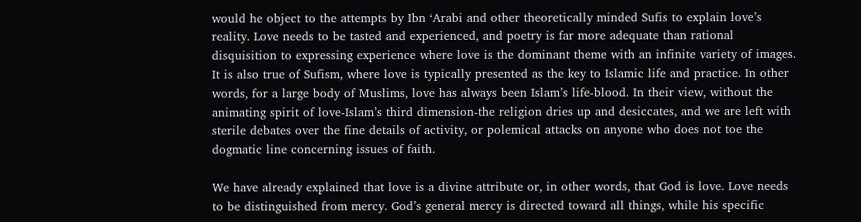would he object to the attempts by Ibn ‘Arabi and other theoretically minded Sufis to explain love’s reality. Love needs to be tasted and experienced, and poetry is far more adequate than rational disquisition to expressing experience where love is the dominant theme with an infinite variety of images. It is also true of Sufism, where love is typically presented as the key to Islamic life and practice. In other words, for a large body of Muslims, love has always been Islam’s life-blood. In their view, without the animating spirit of love-Islam’s third dimension-the religion dries up and desiccates, and we are left with sterile debates over the fine details of activity, or polemical attacks on anyone who does not toe the dogmatic line concerning issues of faith.

We have already explained that love is a divine attribute or, in other words, that God is love. Love needs to be distinguished from mercy. God’s general mercy is directed toward all things, while his specific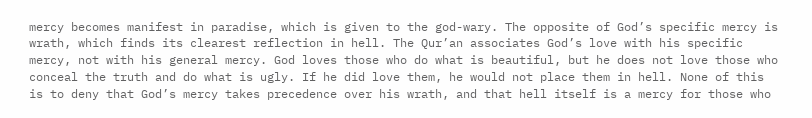mercy becomes manifest in paradise, which is given to the god-wary. The opposite of God’s specific mercy is wrath, which finds its clearest reflection in hell. The Qur’an associates God’s love with his specific mercy, not with his general mercy. God loves those who do what is beautiful, but he does not love those who conceal the truth and do what is ugly. If he did love them, he would not place them in hell. None of this is to deny that God’s mercy takes precedence over his wrath, and that hell itself is a mercy for those who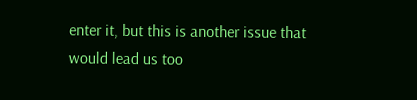enter it, but this is another issue that would lead us too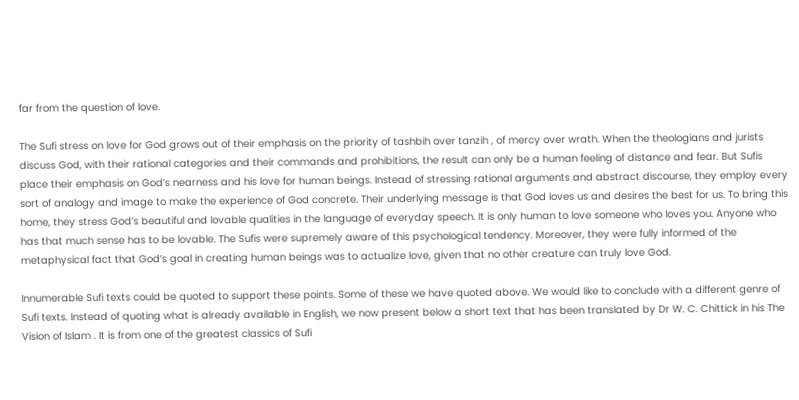far from the question of love.

The Sufi stress on love for God grows out of their emphasis on the priority of tashbih over tanzih , of mercy over wrath. When the theologians and jurists discuss God, with their rational categories and their commands and prohibitions, the result can only be a human feeling of distance and fear. But Sufis place their emphasis on God’s nearness and his love for human beings. Instead of stressing rational arguments and abstract discourse, they employ every sort of analogy and image to make the experience of God concrete. Their underlying message is that God loves us and desires the best for us. To bring this home, they stress God’s beautiful and lovable qualities in the language of everyday speech. It is only human to love someone who loves you. Anyone who has that much sense has to be lovable. The Sufis were supremely aware of this psychological tendency. Moreover, they were fully informed of the metaphysical fact that God’s goal in creating human beings was to actualize love, given that no other creature can truly love God.

Innumerable Sufi texts could be quoted to support these points. Some of these we have quoted above. We would like to conclude with a different genre of Sufi texts. Instead of quoting what is already available in English, we now present below a short text that has been translated by Dr W. C. Chittick in his The Vision of Islam . It is from one of the greatest classics of Sufi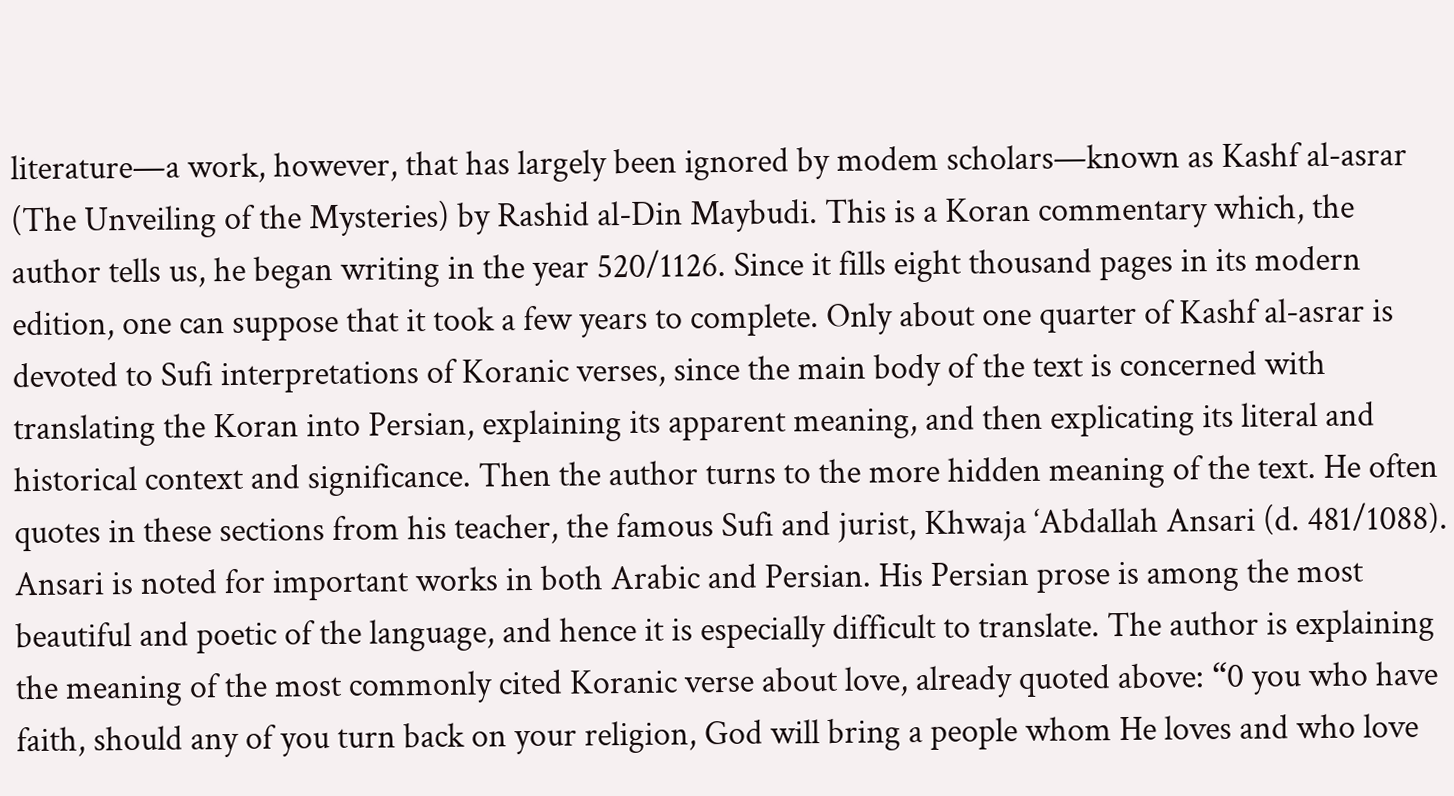literature—a work, however, that has largely been ignored by modem scholars—known as Kashf al-asrar (The Unveiling of the Mysteries) by Rashid al-Din Maybudi. This is a Koran commentary which, the author tells us, he began writing in the year 520/1126. Since it fills eight thousand pages in its modern edition, one can suppose that it took a few years to complete. Only about one quarter of Kashf al-asrar is devoted to Sufi interpretations of Koranic verses, since the main body of the text is concerned with translating the Koran into Persian, explaining its apparent meaning, and then explicating its literal and historical context and significance. Then the author turns to the more hidden meaning of the text. He often quotes in these sections from his teacher, the famous Sufi and jurist, Khwaja ‘Abdallah Ansari (d. 481/1088). Ansari is noted for important works in both Arabic and Persian. His Persian prose is among the most beautiful and poetic of the language, and hence it is especially difficult to translate. The author is explaining the meaning of the most commonly cited Koranic verse about love, already quoted above: “0 you who have faith, should any of you turn back on your religion, God will bring a people whom He loves and who love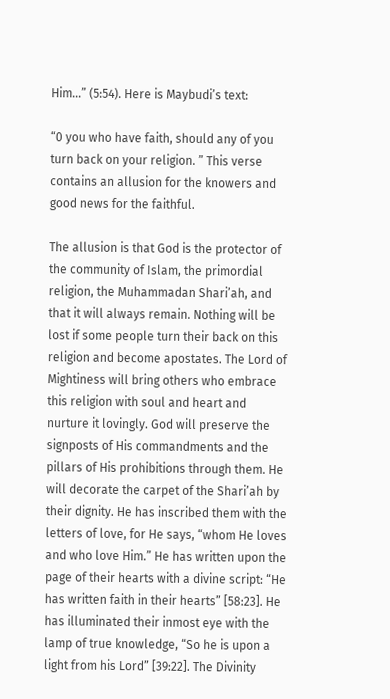Him…” (5:54). Here is Maybudi’s text:

“0 you who have faith, should any of you turn back on your religion. ” This verse contains an allusion for the knowers and good news for the faithful.

The allusion is that God is the protector of the community of Islam, the primordial religion, the Muhammadan Shari’ah, and that it will always remain. Nothing will be lost if some people turn their back on this religion and become apostates. The Lord of Mightiness will bring others who embrace this religion with soul and heart and nurture it lovingly. God will preserve the signposts of His commandments and the pillars of His prohibitions through them. He will decorate the carpet of the Shari’ah by their dignity. He has inscribed them with the letters of love, for He says, “whom He loves and who love Him.” He has written upon the page of their hearts with a divine script: “He has written faith in their hearts” [58:23]. He has illuminated their inmost eye with the lamp of true knowledge, “So he is upon a light from his Lord” [39:22]. The Divinity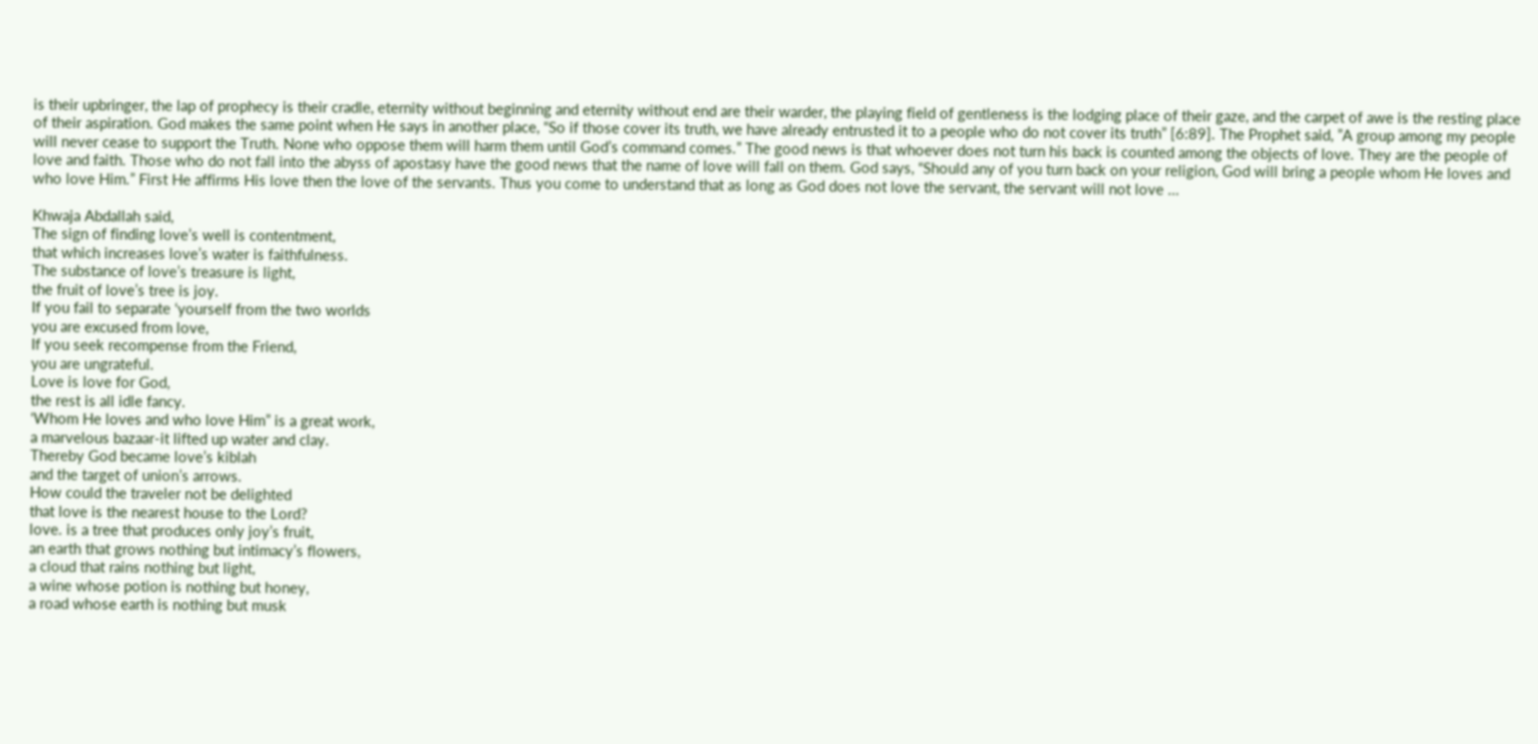is their upbringer, the lap of prophecy is their cradle, eternity without beginning and eternity without end are their warder, the playing field of gentleness is the lodging place of their gaze, and the carpet of awe is the resting place of their aspiration. God makes the same point when He says in another place, “So if those cover its truth, we have already entrusted it to a people who do not cover its truth” [6:89]. The Prophet said, ”A group among my people will never cease to support the Truth. None who oppose them will harm them until God’s command comes.” The good news is that whoever does not turn his back is counted among the objects of love. They are the people of love and faith. Those who do not fall into the abyss of apostasy have the good news that the name of love will fall on them. God says, “Should any of you turn back on your religion, God will bring a people whom He loves and who love Him.” First He affirms His love then the love of the servants. Thus you come to understand that as long as God does not love the servant, the servant will not love …

Khwaja Abdallah said,
The sign of finding love’s well is contentment,
that which increases love’s water is faithfulness.
The substance of love’s treasure is light,
the fruit of love’s tree is joy.
If you fail to separate ‘yourself from the two worlds
you are excused from love,
If you seek recompense from the Friend,
you are ungrateful.
Love is love for God,
the rest is all idle fancy.
‘Whom He loves and who love Him” is a great work,
a marvelous bazaar-it lifted up water and clay.
Thereby God became love’s kiblah
and the target of union’s arrows.
How could the traveler not be delighted
that love is the nearest house to the Lord?
love. is a tree that produces only joy’s fruit,
an earth that grows nothing but intimacy’s flowers,
a cloud that rains nothing but light,
a wine whose potion is nothing but honey,
a road whose earth is nothing but musk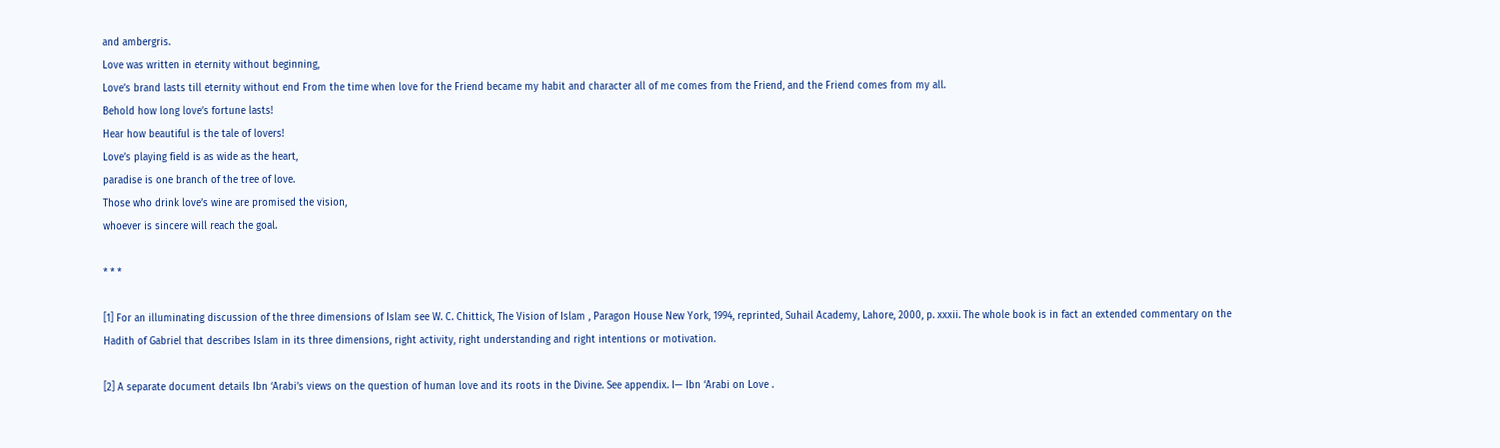and ambergris.
Love was written in eternity without beginning,
Love’s brand lasts till eternity without end From the time when love for the Friend became my habit and character all of me comes from the Friend, and the Friend comes from my all.
Behold how long love’s fortune lasts!
Hear how beautiful is the tale of lovers!
Love’s playing field is as wide as the heart,
paradise is one branch of the tree of love.
Those who drink love’s wine are promised the vision,
whoever is sincere will reach the goal.

* * *

[1] For an illuminating discussion of the three dimensions of Islam see W. C. Chittick, The Vision of Islam , Paragon House New York, 1994, reprinted, Suhail Academy, Lahore, 2000, p. xxxii. The whole book is in fact an extended commentary on the Hadith of Gabriel that describes Islam in its three dimensions, right activity, right understanding and right intentions or motivation.

[2] A separate document details Ibn ‘Arabi’s views on the question of human love and its roots in the Divine. See appendix. I— Ibn ‘Arabi on Love .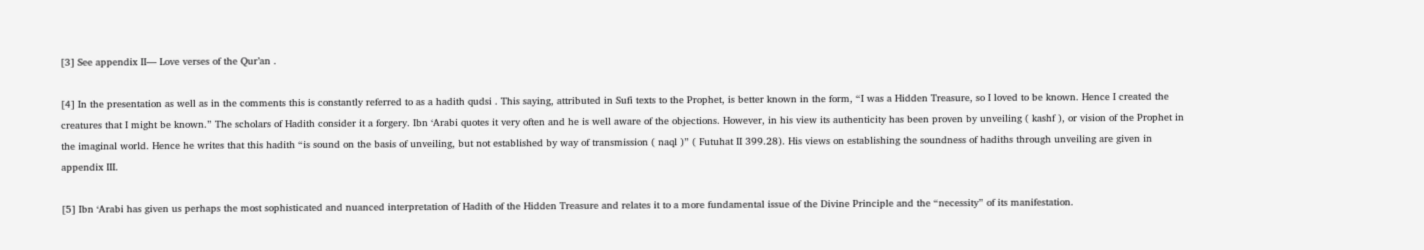[3] See appendix II— Love verses of the Qur’an .

[4] In the presentation as well as in the comments this is constantly referred to as a hadith qudsi . This saying, attributed in Sufi texts to the Prophet, is better known in the form, “I was a Hidden Treasure, so I loved to be known. Hence I created the creatures that I might be known.” The scholars of Hadith consider it a forgery. Ibn ‘Arabi quotes it very often and he is well aware of the objections. However, in his view its authenticity has been proven by unveiling ( kashf ), or vision of the Prophet in the imaginal world. Hence he writes that this hadith “is sound on the basis of unveiling, but not established by way of transmission ( naql )” ( Futuhat II 399.28). His views on establishing the soundness of hadiths through unveiling are given in appendix III.

[5] Ibn ‘Arabi has given us perhaps the most sophisticated and nuanced interpretation of Hadith of the Hidden Treasure and relates it to a more fundamental issue of the Divine Principle and the “necessity” of its manifestation.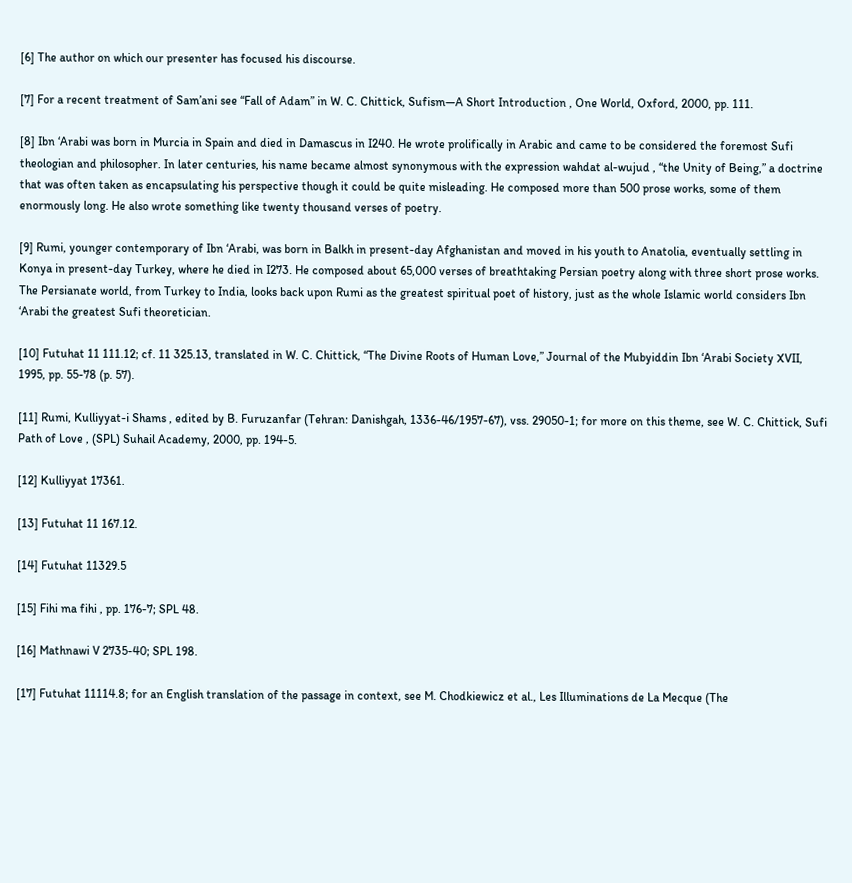[6] The author on which our presenter has focused his discourse.

[7] For a recent treatment of Sam’ani see “Fall of Adam” in W. C. Chittick, Sufism—A Short Introduction , One World, Oxford, 2000, pp. 111.

[8] Ibn ‘Arabi was born in Murcia in Spain and died in Damascus in I240. He wrote prolifically in Arabic and came to be considered the foremost Sufi theologian and philosopher. In later centuries, his name became almost synonymous with the expression wahdat al-wujud , “the Unity of Being,” a doctrine that was often taken as encapsulating his perspective though it could be quite misleading. He composed more than 500 prose works, some of them enormously long. He also wrote something like twenty thousand verses of poetry.

[9] Rumi, younger contemporary of Ibn ‘Arabi, was born in Balkh in present-day Afghanistan and moved in his youth to Anatolia, eventually settling in Konya in present-day Turkey, where he died in I273. He composed about 65,000 verses of breathtaking Persian poetry along with three short prose works. The Persianate world, from Turkey to India, looks back upon Rumi as the greatest spiritual poet of history, just as the whole Islamic world considers Ibn ‘Arabi the greatest Sufi theoretician.

[10] Futuhat 11 111.12; cf. 11 325.13, translated in W. C. Chittick, “The Divine Roots of Human Love,” Journal of the Mubyiddin Ibn ‘Arabi Society XVII, 1995, pp. 55-78 (p. 57).

[11] Rumi, Kulliyyat-i Shams , edited by B. Furuzanfar (Tehran: Danishgah, 1336-46/1957-67), vss. 29050-1; for more on this theme, see W. C. Chittick, Sufi Path of Love , (SPL) Suhail Academy, 2000, pp. 194-5.

[12] Kulliyyat 17361.

[13] Futuhat 11 167.12.

[14] Futuhat 11329.5

[15] Fihi ma fihi , pp. 176-7; SPL 48.

[16] Mathnawi V 2735-40; SPL 198.

[17] Futuhat 11114.8; for an English translation of the passage in context, see M. Chodkiewicz et al., Les Illuminations de La Mecque (The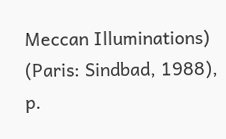Meccan Illuminations) (Paris: Sindbad, 1988), p.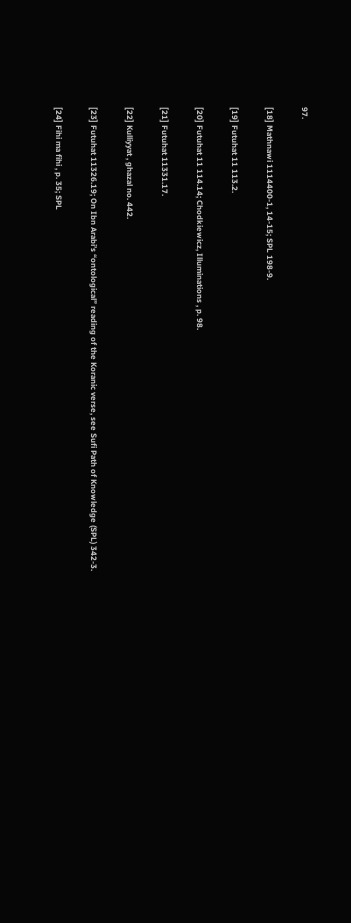97.

[18] Mathnawi 1114400-1, 14-15; SPL 198-9.

[19] Futuhat 11 113.2.

[20] Futuhat 11 114.14; Chodkiewicz, Illuminations , p. 98.

[21] Futuhat 11331.17.

[22] Kulliyyat , ghazal no. 442.

[23] Futuhat 11326.19; On Ibn Arabi’s “ontological” reading of the Koranic verse, see Sufi Path of Knowledge (SPL) 342-3.

[24] Fihi ma fihi , p. 35; SPL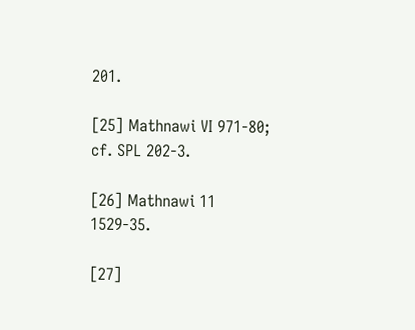201.

[25] Mathnawi VI 971-80; cf. SPL 202-3.

[26] Mathnawi 11 1529-35.

[27]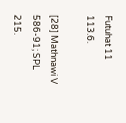Futuhat 11 113.6.

[28] Mathnawi V 586-91; SPL 215.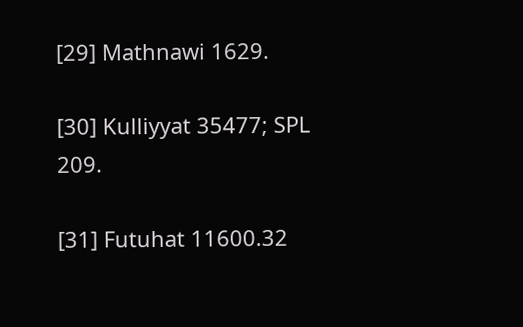[29] Mathnawi 1629.

[30] Kulliyyat 35477; SPL 209.

[31] Futuhat 11600.32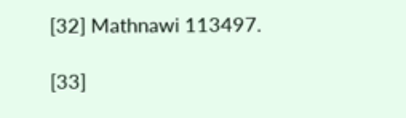[32] Mathnawi 113497.

[33]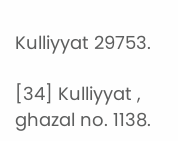Kulliyyat 29753.

[34] Kulliyyat , ghazal no. 1138.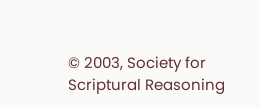© 2003, Society for Scriptural Reasoning